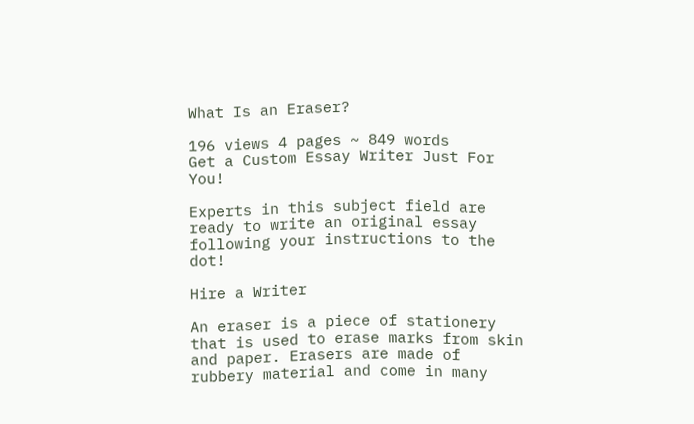What Is an Eraser?

196 views 4 pages ~ 849 words
Get a Custom Essay Writer Just For You!

Experts in this subject field are ready to write an original essay following your instructions to the dot!

Hire a Writer

An eraser is a piece of stationery that is used to erase marks from skin and paper. Erasers are made of rubbery material and come in many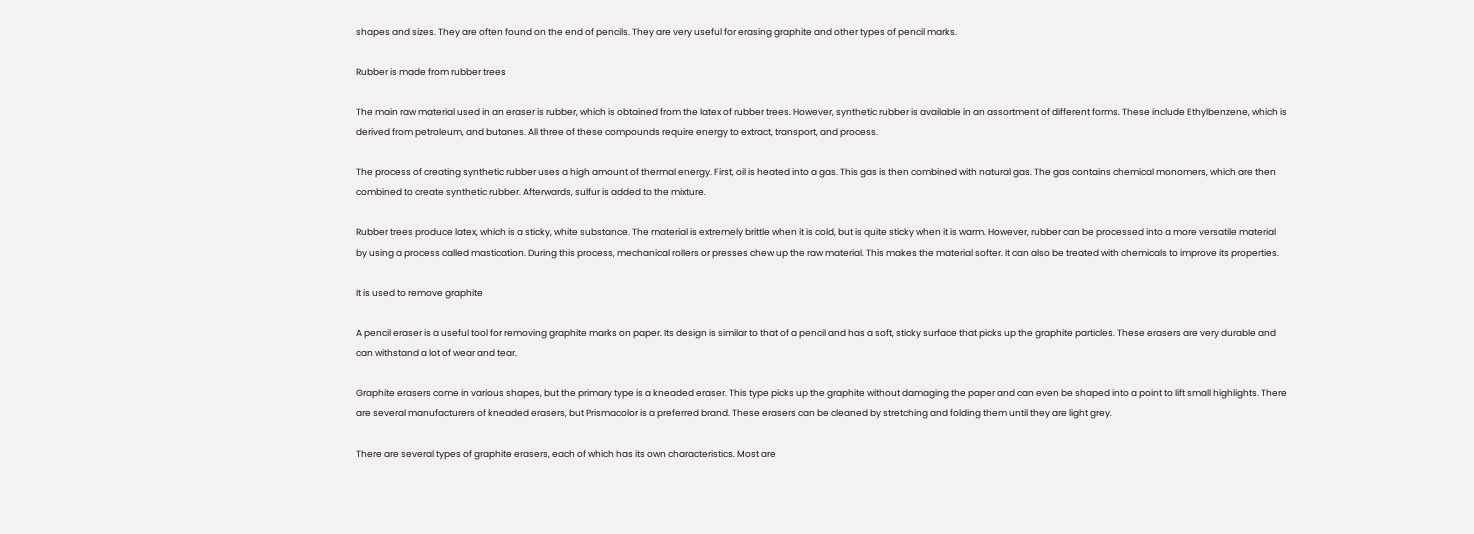shapes and sizes. They are often found on the end of pencils. They are very useful for erasing graphite and other types of pencil marks.

Rubber is made from rubber trees

The main raw material used in an eraser is rubber, which is obtained from the latex of rubber trees. However, synthetic rubber is available in an assortment of different forms. These include Ethylbenzene, which is derived from petroleum, and butanes. All three of these compounds require energy to extract, transport, and process.

The process of creating synthetic rubber uses a high amount of thermal energy. First, oil is heated into a gas. This gas is then combined with natural gas. The gas contains chemical monomers, which are then combined to create synthetic rubber. Afterwards, sulfur is added to the mixture.

Rubber trees produce latex, which is a sticky, white substance. The material is extremely brittle when it is cold, but is quite sticky when it is warm. However, rubber can be processed into a more versatile material by using a process called mastication. During this process, mechanical rollers or presses chew up the raw material. This makes the material softer. It can also be treated with chemicals to improve its properties.

It is used to remove graphite

A pencil eraser is a useful tool for removing graphite marks on paper. Its design is similar to that of a pencil and has a soft, sticky surface that picks up the graphite particles. These erasers are very durable and can withstand a lot of wear and tear.

Graphite erasers come in various shapes, but the primary type is a kneaded eraser. This type picks up the graphite without damaging the paper and can even be shaped into a point to lift small highlights. There are several manufacturers of kneaded erasers, but Prismacolor is a preferred brand. These erasers can be cleaned by stretching and folding them until they are light grey.

There are several types of graphite erasers, each of which has its own characteristics. Most are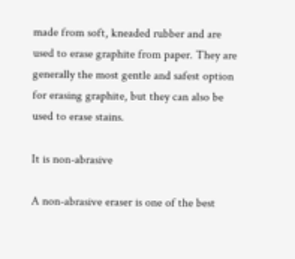made from soft, kneaded rubber and are used to erase graphite from paper. They are generally the most gentle and safest option for erasing graphite, but they can also be used to erase stains.

It is non-abrasive

A non-abrasive eraser is one of the best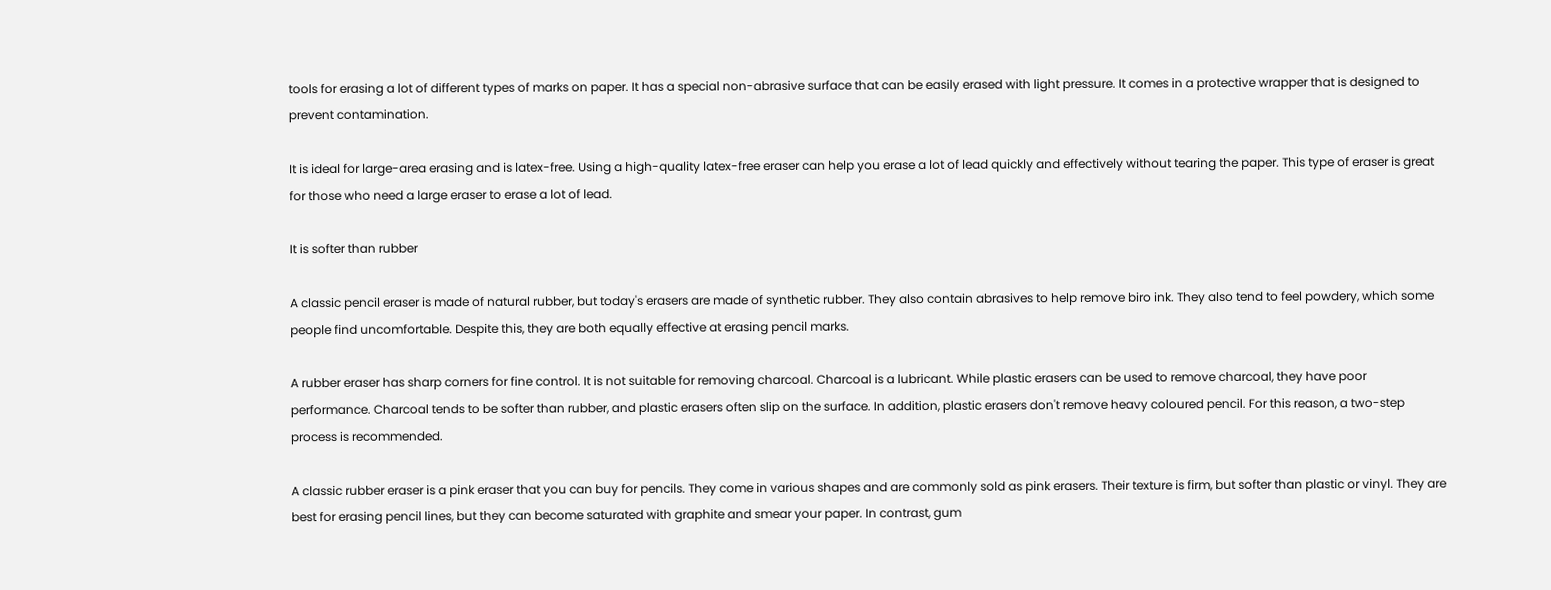tools for erasing a lot of different types of marks on paper. It has a special non-abrasive surface that can be easily erased with light pressure. It comes in a protective wrapper that is designed to prevent contamination.

It is ideal for large-area erasing and is latex-free. Using a high-quality latex-free eraser can help you erase a lot of lead quickly and effectively without tearing the paper. This type of eraser is great for those who need a large eraser to erase a lot of lead.

It is softer than rubber

A classic pencil eraser is made of natural rubber, but today's erasers are made of synthetic rubber. They also contain abrasives to help remove biro ink. They also tend to feel powdery, which some people find uncomfortable. Despite this, they are both equally effective at erasing pencil marks.

A rubber eraser has sharp corners for fine control. It is not suitable for removing charcoal. Charcoal is a lubricant. While plastic erasers can be used to remove charcoal, they have poor performance. Charcoal tends to be softer than rubber, and plastic erasers often slip on the surface. In addition, plastic erasers don't remove heavy coloured pencil. For this reason, a two-step process is recommended.

A classic rubber eraser is a pink eraser that you can buy for pencils. They come in various shapes and are commonly sold as pink erasers. Their texture is firm, but softer than plastic or vinyl. They are best for erasing pencil lines, but they can become saturated with graphite and smear your paper. In contrast, gum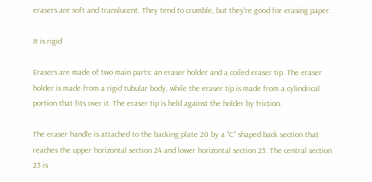erasers are soft and translucent. They tend to crumble, but they're good for erasing paper.

It is rigid

Erasers are made of two main parts: an eraser holder and a coiled eraser tip. The eraser holder is made from a rigid tubular body, while the eraser tip is made from a cylindrical portion that fits over it. The eraser tip is held against the holder by friction.

The eraser handle is attached to the backing plate 20 by a "C" shaped back section that reaches the upper horizontal section 24 and lower horizontal section 25. The central section 23 is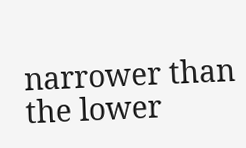narrower than the lower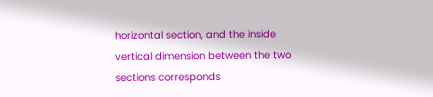horizontal section, and the inside vertical dimension between the two sections corresponds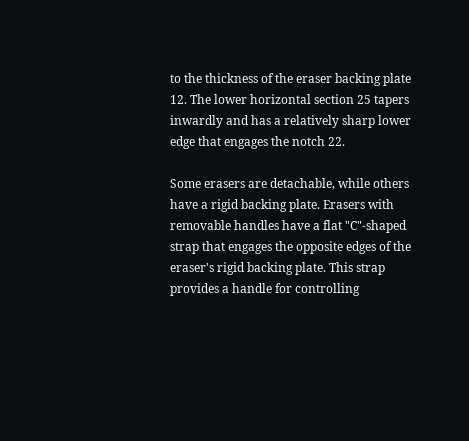to the thickness of the eraser backing plate 12. The lower horizontal section 25 tapers inwardly and has a relatively sharp lower edge that engages the notch 22.

Some erasers are detachable, while others have a rigid backing plate. Erasers with removable handles have a flat "C"-shaped strap that engages the opposite edges of the eraser's rigid backing plate. This strap provides a handle for controlling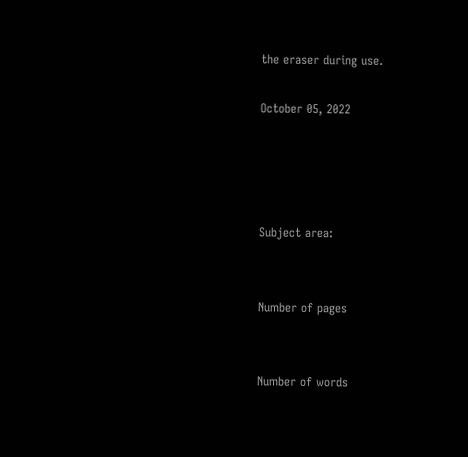the eraser during use.

October 05, 2022




Subject area:


Number of pages


Number of words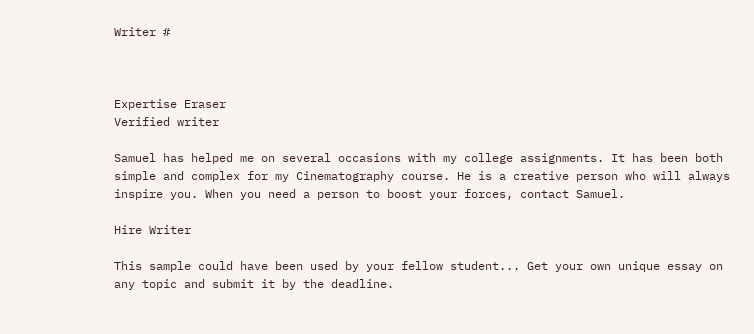Writer #



Expertise Eraser
Verified writer

Samuel has helped me on several occasions with my college assignments. It has been both simple and complex for my Cinematography course. He is a creative person who will always inspire you. When you need a person to boost your forces, contact Samuel.

Hire Writer

This sample could have been used by your fellow student... Get your own unique essay on any topic and submit it by the deadline.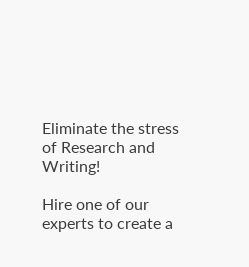Eliminate the stress of Research and Writing!

Hire one of our experts to create a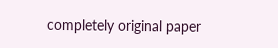completely original paper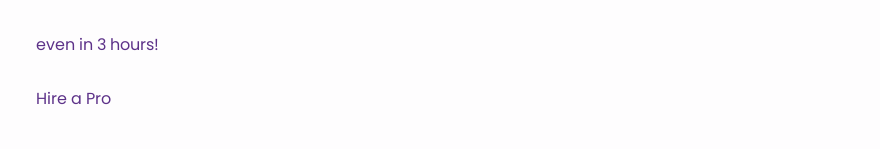even in 3 hours!

Hire a Pro